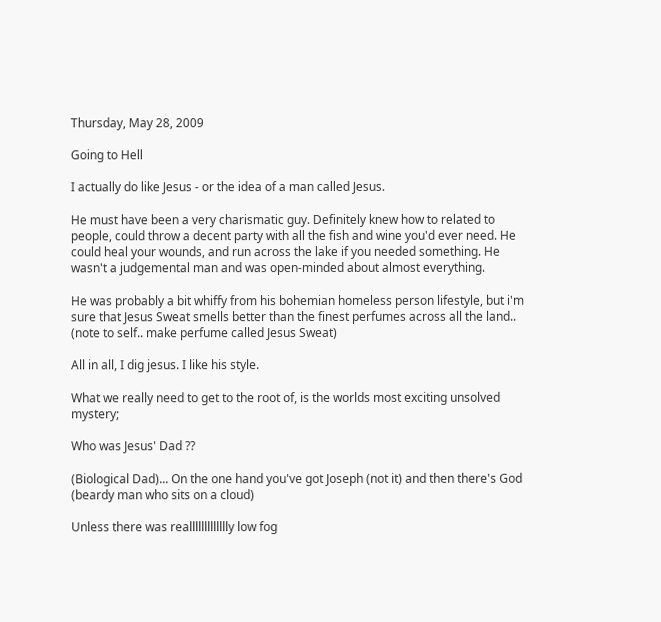Thursday, May 28, 2009

Going to Hell

I actually do like Jesus - or the idea of a man called Jesus.

He must have been a very charismatic guy. Definitely knew how to related to people, could throw a decent party with all the fish and wine you'd ever need. He could heal your wounds, and run across the lake if you needed something. He wasn't a judgemental man and was open-minded about almost everything.

He was probably a bit whiffy from his bohemian homeless person lifestyle, but i'm sure that Jesus Sweat smells better than the finest perfumes across all the land..
(note to self.. make perfume called Jesus Sweat)

All in all, I dig jesus. I like his style.

What we really need to get to the root of, is the worlds most exciting unsolved mystery;

Who was Jesus' Dad ??

(Biological Dad)... On the one hand you've got Joseph (not it) and then there's God (beardy man who sits on a cloud)

Unless there was reallllllllllllly low fog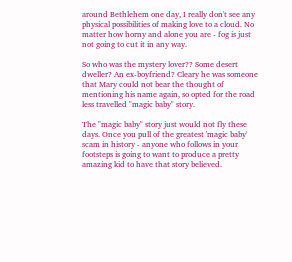around Bethlehem one day, I really don't see any physical possibilities of making love to a cloud. No matter how horny and alone you are - fog is just not going to cut it in any way.

So who was the mystery lover?? Some desert dweller? An ex-boyfriend? Cleary he was someone that Mary could not bear the thought of mentioning his name again, so opted for the road less travelled "magic baby" story.

The "magic baby" story just would not fly these days. Once you pull of the greatest 'magic baby' scam in history - anyone who follows in your footsteps is going to want to produce a pretty amazing kid to have that story believed.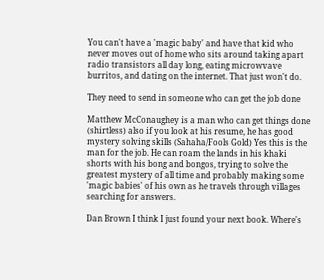You can't have a 'magic baby' and have that kid who never moves out of home who sits around taking apart radio transistors all day long, eating microwvave burritos, and dating on the internet. That just won't do.

They need to send in someone who can get the job done

Matthew McConaughey is a man who can get things done (shirtless) also if you look at his resume, he has good mystery solving skills (Sahaha/Fools Gold) Yes this is the man for the job. He can roam the lands in his khaki shorts with his bong and bongos, trying to solve the greatest mystery of all time and probably making some 'magic babies' of his own as he travels through villages searching for answers.

Dan Brown I think I just found your next book. Where's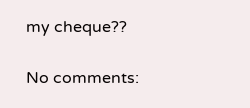my cheque??

No comments: